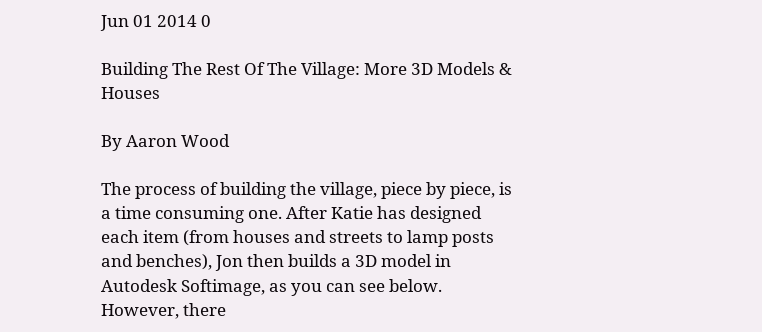Jun 01 2014 0

Building The Rest Of The Village: More 3D Models & Houses

By Aaron Wood

The process of building the village, piece by piece, is a time consuming one. After Katie has designed each item (from houses and streets to lamp posts and benches), Jon then builds a 3D model in Autodesk Softimage, as you can see below. However, there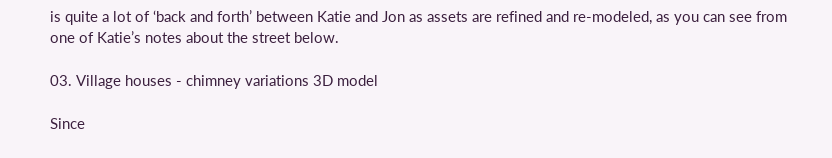is quite a lot of ‘back and forth’ between Katie and Jon as assets are refined and re-modeled, as you can see from one of Katie’s notes about the street below.

03. Village houses - chimney variations 3D model

Since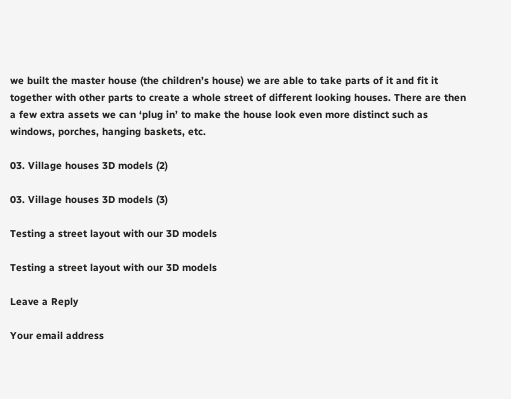we built the master house (the children’s house) we are able to take parts of it and fit it together with other parts to create a whole street of different looking houses. There are then a few extra assets we can ‘plug in’ to make the house look even more distinct such as windows, porches, hanging baskets, etc.

03. Village houses 3D models (2)

03. Village houses 3D models (3)

Testing a street layout with our 3D models

Testing a street layout with our 3D models

Leave a Reply

Your email address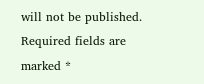will not be published. Required fields are marked *